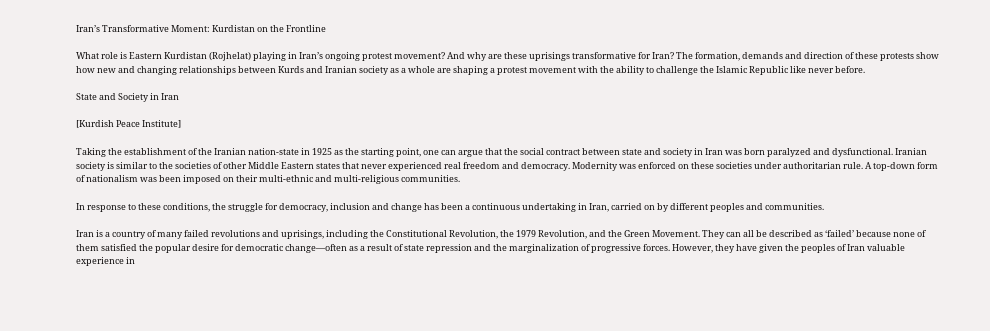Iran’s Transformative Moment: Kurdistan on the Frontline

What role is Eastern Kurdistan (Rojhelat) playing in Iran’s ongoing protest movement? And why are these uprisings transformative for Iran? The formation, demands and direction of these protests show how new and changing relationships between Kurds and Iranian society as a whole are shaping a protest movement with the ability to challenge the Islamic Republic like never before.

State and Society in Iran

[Kurdish Peace Institute]

Taking the establishment of the Iranian nation-state in 1925 as the starting point, one can argue that the social contract between state and society in Iran was born paralyzed and dysfunctional. Iranian society is similar to the societies of other Middle Eastern states that never experienced real freedom and democracy. Modernity was enforced on these societies under authoritarian rule. A top-down form of nationalism was been imposed on their multi-ethnic and multi-religious communities.

In response to these conditions, the struggle for democracy, inclusion and change has been a continuous undertaking in Iran, carried on by different peoples and communities.

Iran is a country of many failed revolutions and uprisings, including the Constitutional Revolution, the 1979 Revolution, and the Green Movement. They can all be described as ‘failed’ because none of them satisfied the popular desire for democratic change—often as a result of state repression and the marginalization of progressive forces. However, they have given the peoples of Iran valuable experience in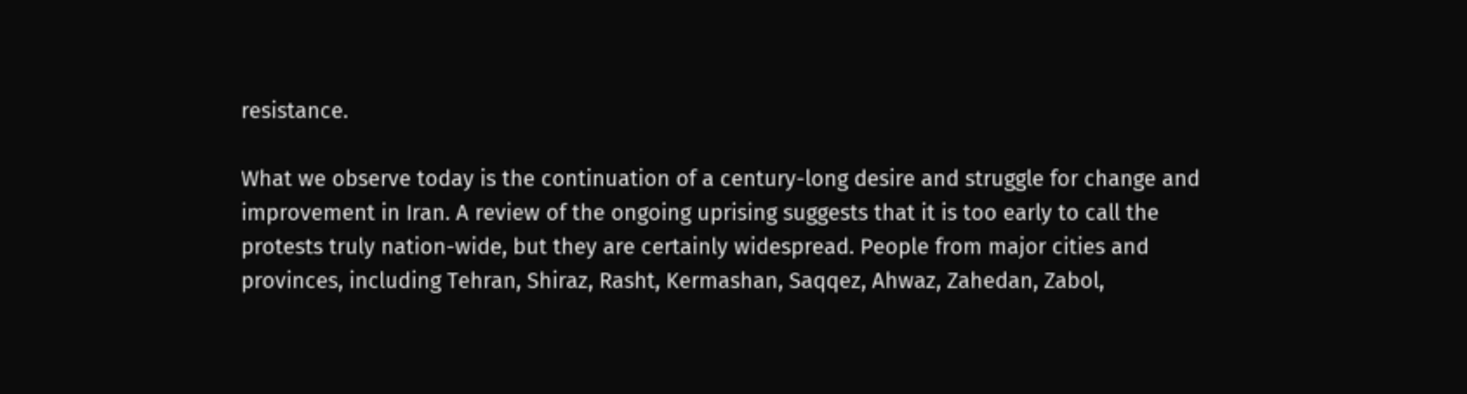resistance.

What we observe today is the continuation of a century-long desire and struggle for change and improvement in Iran. A review of the ongoing uprising suggests that it is too early to call the protests truly nation-wide, but they are certainly widespread. People from major cities and provinces, including Tehran, Shiraz, Rasht, Kermashan, Saqqez, Ahwaz, Zahedan, Zabol,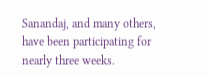Sanandaj, and many others, have been participating for nearly three weeks.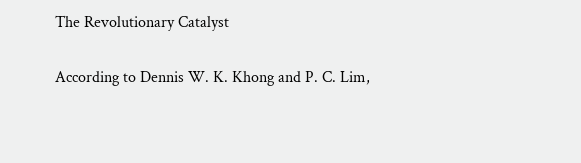The Revolutionary Catalyst

According to Dennis W. K. Khong and P. C. Lim,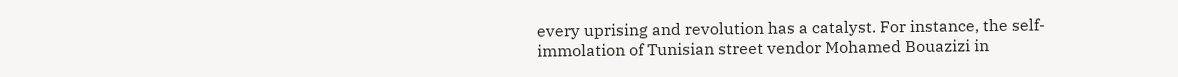every uprising and revolution has a catalyst. For instance, the self-immolation of Tunisian street vendor Mohamed Bouazizi in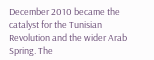December 2010 became the catalyst for the Tunisian Revolution and the wider Arab Spring. The